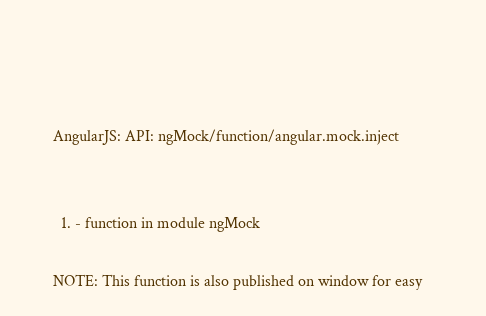AngularJS: API: ngMock/function/angular.mock.inject


  1. - function in module ngMock

NOTE: This function is also published on window for easy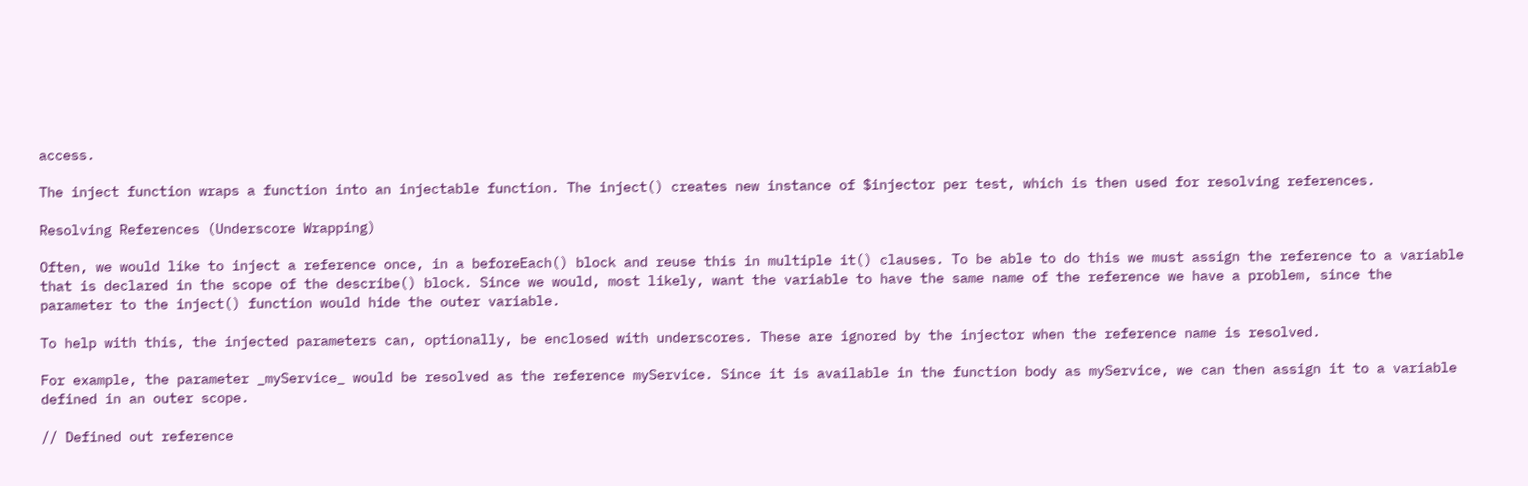access.

The inject function wraps a function into an injectable function. The inject() creates new instance of $injector per test, which is then used for resolving references.

Resolving References (Underscore Wrapping)

Often, we would like to inject a reference once, in a beforeEach() block and reuse this in multiple it() clauses. To be able to do this we must assign the reference to a variable that is declared in the scope of the describe() block. Since we would, most likely, want the variable to have the same name of the reference we have a problem, since the parameter to the inject() function would hide the outer variable.

To help with this, the injected parameters can, optionally, be enclosed with underscores. These are ignored by the injector when the reference name is resolved.

For example, the parameter _myService_ would be resolved as the reference myService. Since it is available in the function body as myService, we can then assign it to a variable defined in an outer scope.

// Defined out reference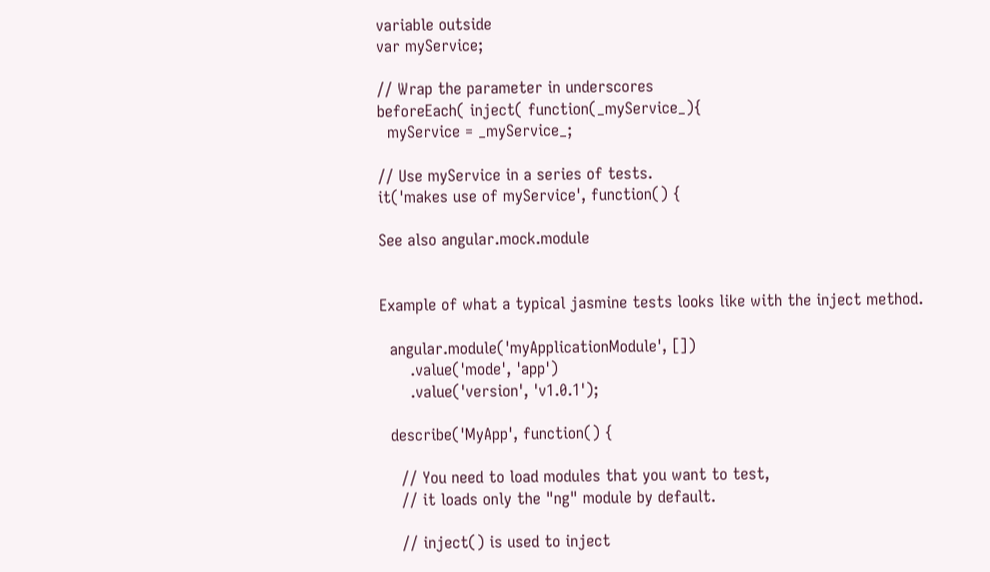variable outside
var myService;

// Wrap the parameter in underscores
beforeEach( inject( function(_myService_){
  myService = _myService_;

// Use myService in a series of tests.
it('makes use of myService', function() {

See also angular.mock.module


Example of what a typical jasmine tests looks like with the inject method.

  angular.module('myApplicationModule', [])
      .value('mode', 'app')
      .value('version', 'v1.0.1');

  describe('MyApp', function() {

    // You need to load modules that you want to test,
    // it loads only the "ng" module by default.

    // inject() is used to inject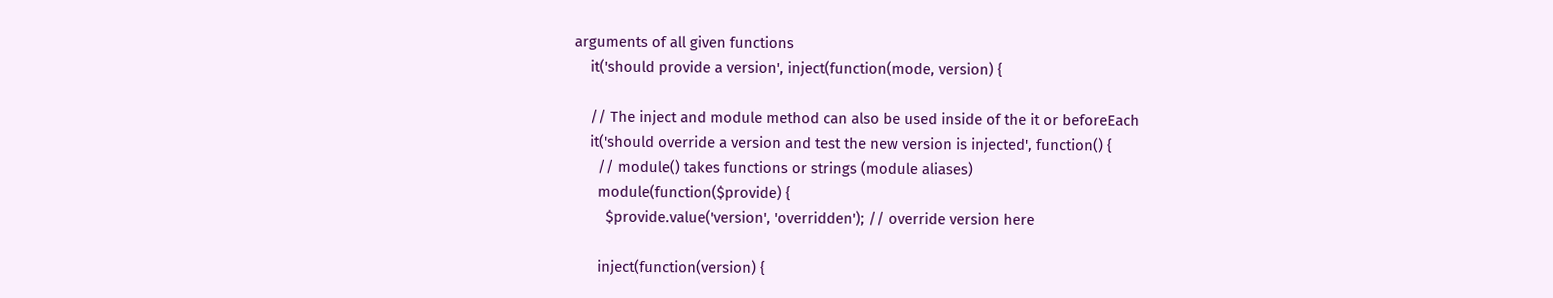arguments of all given functions
    it('should provide a version', inject(function(mode, version) {

    // The inject and module method can also be used inside of the it or beforeEach
    it('should override a version and test the new version is injected', function() {
      // module() takes functions or strings (module aliases)
      module(function($provide) {
        $provide.value('version', 'overridden'); // override version here

      inject(function(version) {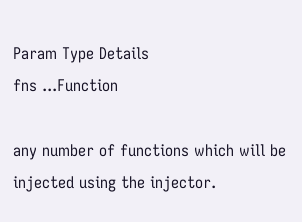Param Type Details
fns ...Function

any number of functions which will be injected using the injector.